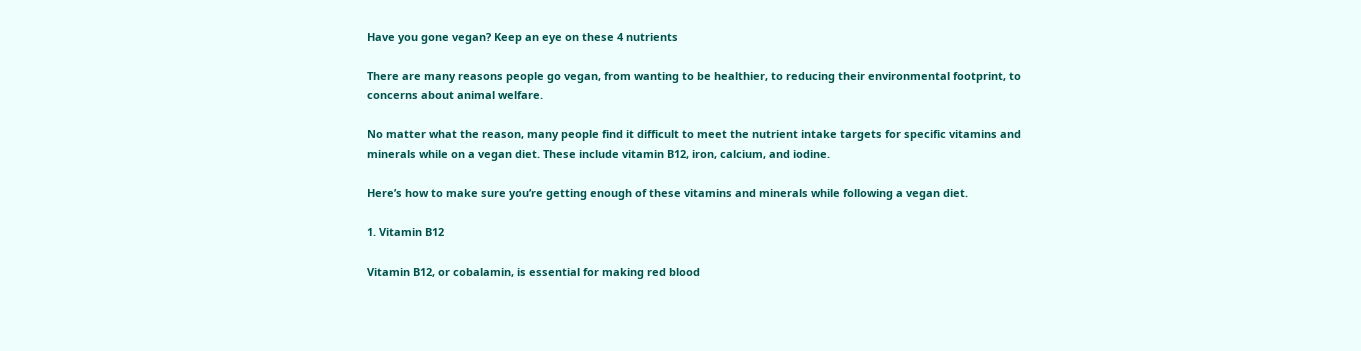Have you gone vegan? Keep an eye on these 4 nutrients

There are many reasons people go vegan, from wanting to be healthier, to reducing their environmental footprint, to concerns about animal welfare.

No matter what the reason, many people find it difficult to meet the nutrient intake targets for specific vitamins and minerals while on a vegan diet. These include vitamin B12, iron, calcium, and iodine.

Here’s how to make sure you’re getting enough of these vitamins and minerals while following a vegan diet.

1. Vitamin B12

Vitamin B12, or cobalamin, is essential for making red blood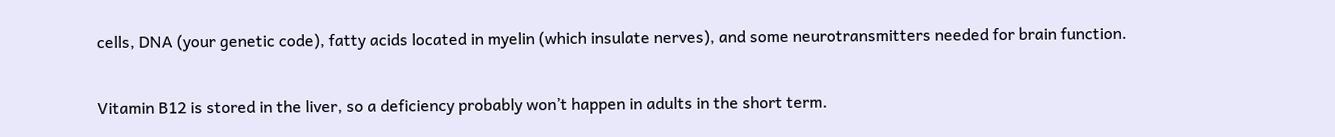cells, DNA (your genetic code), fatty acids located in myelin (which insulate nerves), and some neurotransmitters needed for brain function.

Vitamin B12 is stored in the liver, so a deficiency probably won’t happen in adults in the short term.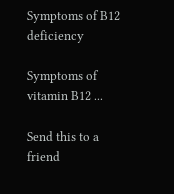Symptoms of B12 deficiency

Symptoms of vitamin B12 ...

Send this to a friend